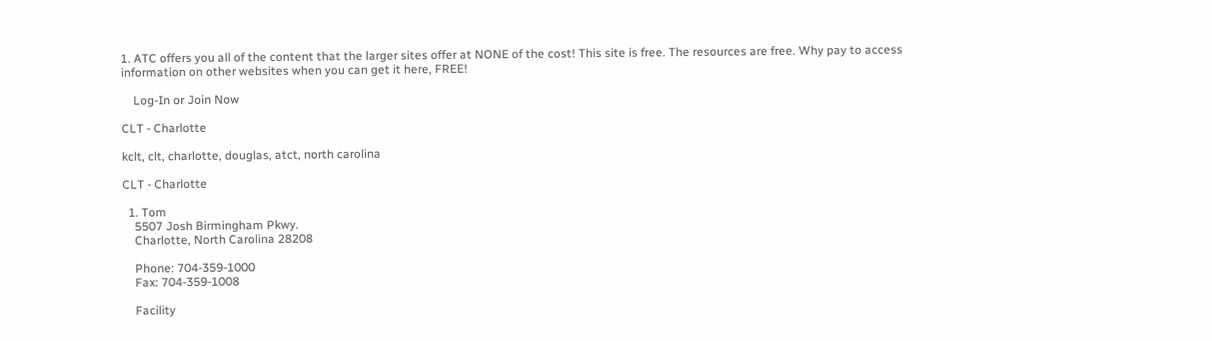1. ATC offers you all of the content that the larger sites offer at NONE of the cost! This site is free. The resources are free. Why pay to access information on other websites when you can get it here, FREE!

    Log-In or Join Now

CLT - Charlotte

kclt, clt, charlotte, douglas, atct, north carolina

CLT - Charlotte

  1. Tom
    5507 Josh Birmingham Pkwy.
    Charlotte, North Carolina 28208

    Phone: 704-359-1000
    Fax: 704-359-1008

    Facility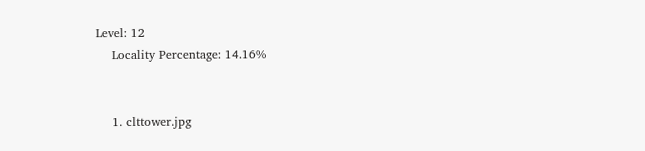Level: 12
    Locality Percentage: 14.16%


    1. clttower.jpg